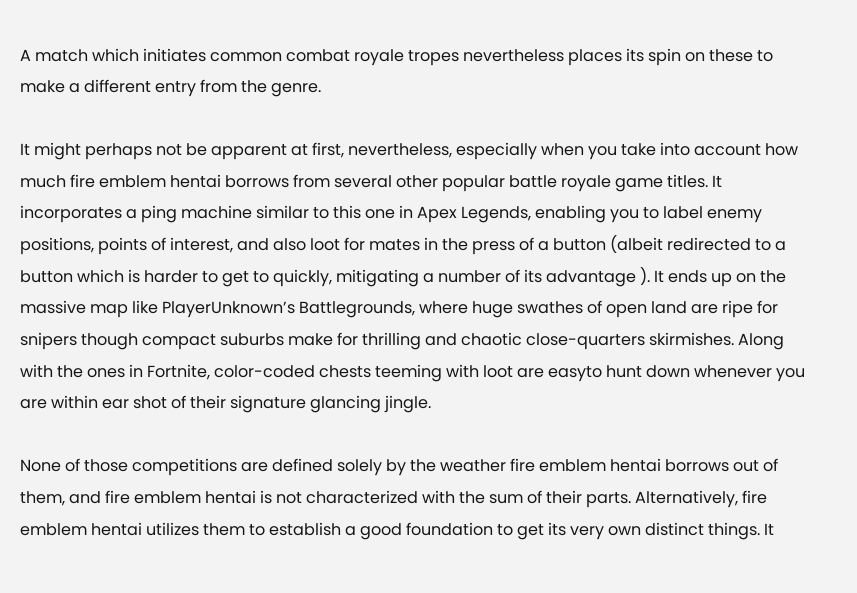A match which initiates common combat royale tropes nevertheless places its spin on these to make a different entry from the genre.

It might perhaps not be apparent at first, nevertheless, especially when you take into account how much fire emblem hentai borrows from several other popular battle royale game titles. It incorporates a ping machine similar to this one in Apex Legends, enabling you to label enemy positions, points of interest, and also loot for mates in the press of a button (albeit redirected to a button which is harder to get to quickly, mitigating a number of its advantage ). It ends up on the massive map like PlayerUnknown’s Battlegrounds, where huge swathes of open land are ripe for snipers though compact suburbs make for thrilling and chaotic close-quarters skirmishes. Along with the ones in Fortnite, color-coded chests teeming with loot are easyto hunt down whenever you are within ear shot of their signature glancing jingle.

None of those competitions are defined solely by the weather fire emblem hentai borrows out of them, and fire emblem hentai is not characterized with the sum of their parts. Alternatively, fire emblem hentai utilizes them to establish a good foundation to get its very own distinct things. It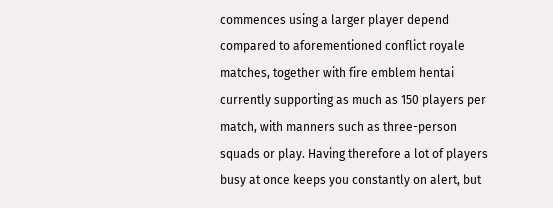commences using a larger player depend compared to aforementioned conflict royale matches, together with fire emblem hentai currently supporting as much as 150 players per match, with manners such as three-person squads or play. Having therefore a lot of players busy at once keeps you constantly on alert, but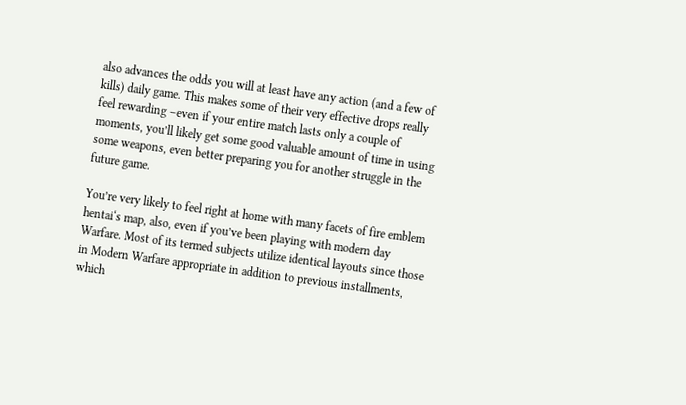also advances the odds you will at least have any action (and a few of kills) daily game. This makes some of their very effective drops really feel rewarding –even if your entire match lasts only a couple of moments, you’ll likely get some good valuable amount of time in using some weapons, even better preparing you for another struggle in the future game.

You’re very likely to feel right at home with many facets of fire emblem hentai‘s map, also, even if you’ve been playing with modern day Warfare. Most of its termed subjects utilize identical layouts since those in Modern Warfare appropriate in addition to previous installments, which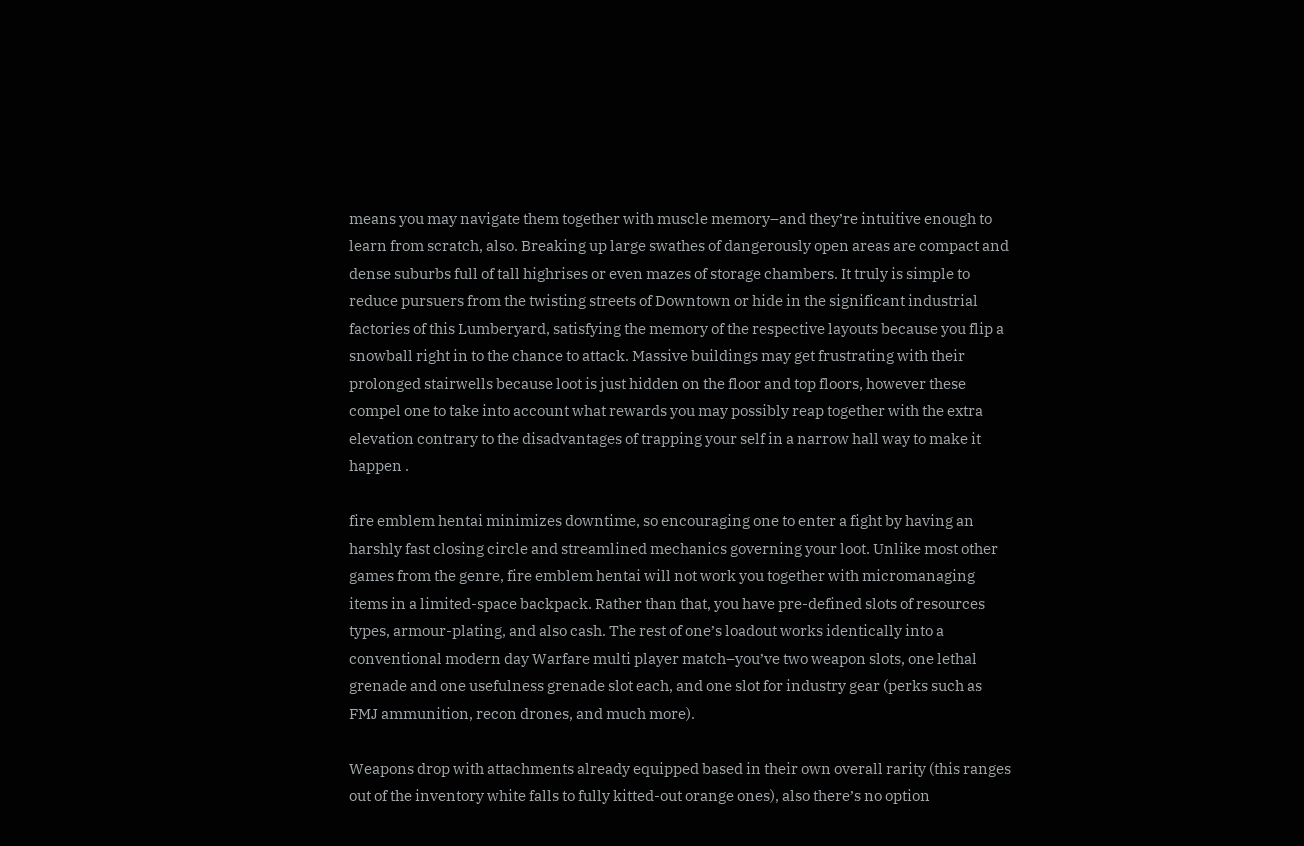means you may navigate them together with muscle memory–and they’re intuitive enough to learn from scratch, also. Breaking up large swathes of dangerously open areas are compact and dense suburbs full of tall highrises or even mazes of storage chambers. It truly is simple to reduce pursuers from the twisting streets of Downtown or hide in the significant industrial factories of this Lumberyard, satisfying the memory of the respective layouts because you flip a snowball right in to the chance to attack. Massive buildings may get frustrating with their prolonged stairwells because loot is just hidden on the floor and top floors, however these compel one to take into account what rewards you may possibly reap together with the extra elevation contrary to the disadvantages of trapping your self in a narrow hall way to make it happen .

fire emblem hentai minimizes downtime, so encouraging one to enter a fight by having an harshly fast closing circle and streamlined mechanics governing your loot. Unlike most other games from the genre, fire emblem hentai will not work you together with micromanaging items in a limited-space backpack. Rather than that, you have pre-defined slots of resources types, armour-plating, and also cash. The rest of one’s loadout works identically into a conventional modern day Warfare multi player match–you’ve two weapon slots, one lethal grenade and one usefulness grenade slot each, and one slot for industry gear (perks such as FMJ ammunition, recon drones, and much more).

Weapons drop with attachments already equipped based in their own overall rarity (this ranges out of the inventory white falls to fully kitted-out orange ones), also there’s no option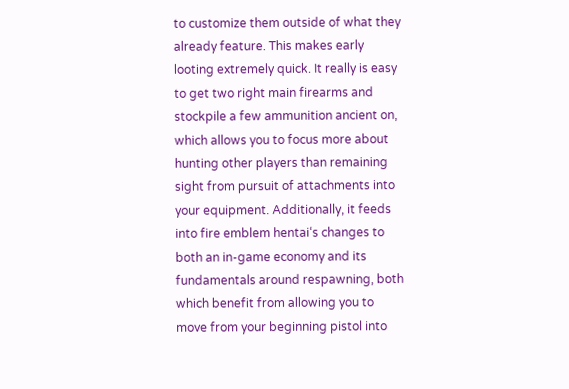to customize them outside of what they already feature. This makes early looting extremely quick. It really is easy to get two right main firearms and stockpile a few ammunition ancient on, which allows you to focus more about hunting other players than remaining sight from pursuit of attachments into your equipment. Additionally, it feeds into fire emblem hentai‘s changes to both an in-game economy and its fundamentals around respawning, both which benefit from allowing you to move from your beginning pistol into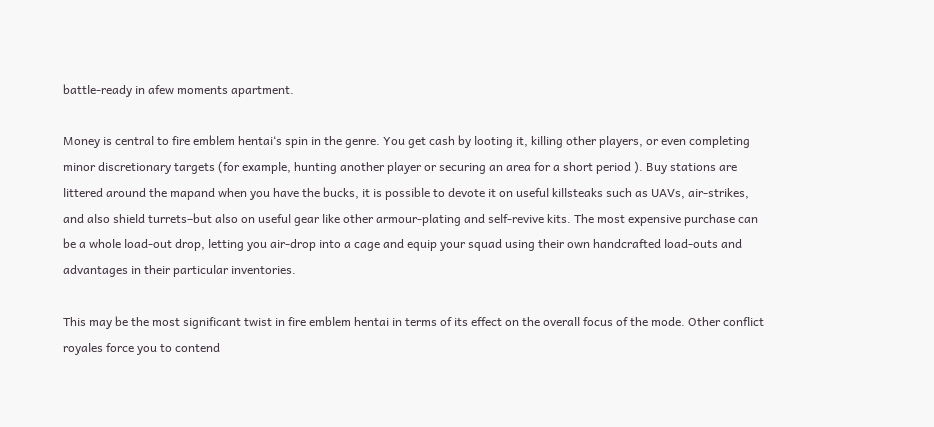battle-ready in afew moments apartment.

Money is central to fire emblem hentai‘s spin in the genre. You get cash by looting it, killing other players, or even completing minor discretionary targets (for example, hunting another player or securing an area for a short period ). Buy stations are littered around the mapand when you have the bucks, it is possible to devote it on useful killsteaks such as UAVs, air-strikes, and also shield turrets–but also on useful gear like other armour-plating and self-revive kits. The most expensive purchase can be a whole load-out drop, letting you air-drop into a cage and equip your squad using their own handcrafted load-outs and advantages in their particular inventories.

This may be the most significant twist in fire emblem hentai in terms of its effect on the overall focus of the mode. Other conflict royales force you to contend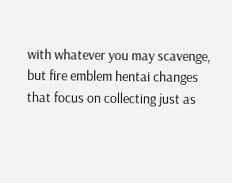with whatever you may scavenge, but fire emblem hentai changes that focus on collecting just as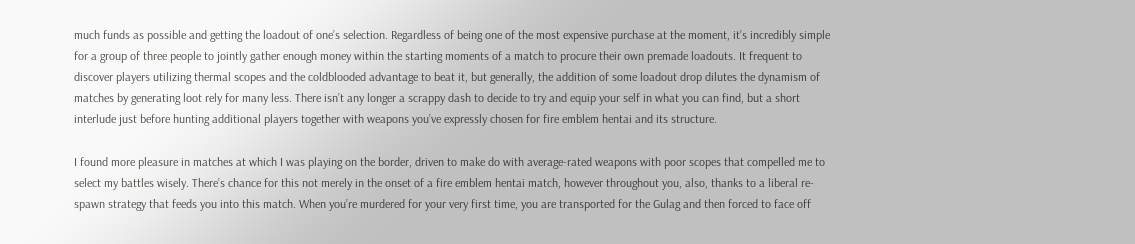much funds as possible and getting the loadout of one’s selection. Regardless of being one of the most expensive purchase at the moment, it’s incredibly simple for a group of three people to jointly gather enough money within the starting moments of a match to procure their own premade loadouts. It frequent to discover players utilizing thermal scopes and the coldblooded advantage to beat it, but generally, the addition of some loadout drop dilutes the dynamism of matches by generating loot rely for many less. There isn’t any longer a scrappy dash to decide to try and equip your self in what you can find, but a short interlude just before hunting additional players together with weapons you’ve expressly chosen for fire emblem hentai and its structure.

I found more pleasure in matches at which I was playing on the border, driven to make do with average-rated weapons with poor scopes that compelled me to select my battles wisely. There’s chance for this not merely in the onset of a fire emblem hentai match, however throughout you, also, thanks to a liberal re-spawn strategy that feeds you into this match. When you’re murdered for your very first time, you are transported for the Gulag and then forced to face off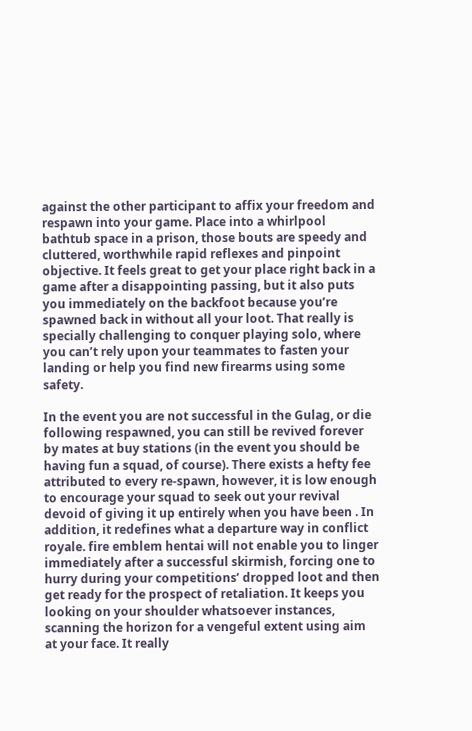against the other participant to affix your freedom and respawn into your game. Place into a whirlpool bathtub space in a prison, those bouts are speedy and cluttered, worthwhile rapid reflexes and pinpoint objective. It feels great to get your place right back in a game after a disappointing passing, but it also puts you immediately on the backfoot because you’re spawned back in without all your loot. That really is specially challenging to conquer playing solo, where you can’t rely upon your teammates to fasten your landing or help you find new firearms using some safety.

In the event you are not successful in the Gulag, or die following respawned, you can still be revived forever by mates at buy stations (in the event you should be having fun a squad, of course). There exists a hefty fee attributed to every re-spawn, however, it is low enough to encourage your squad to seek out your revival devoid of giving it up entirely when you have been . In addition, it redefines what a departure way in conflict royale. fire emblem hentai will not enable you to linger immediately after a successful skirmish, forcing one to hurry during your competitions’ dropped loot and then get ready for the prospect of retaliation. It keeps you looking on your shoulder whatsoever instances, scanning the horizon for a vengeful extent using aim at your face. It really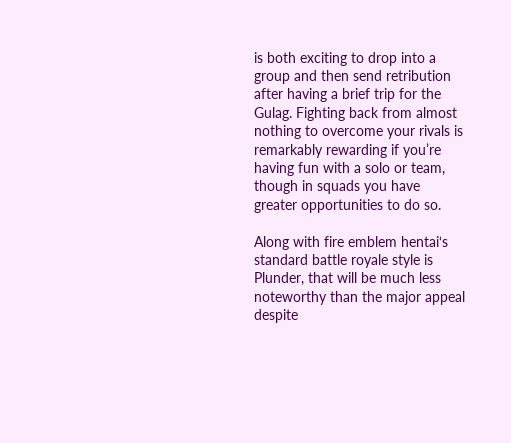is both exciting to drop into a group and then send retribution after having a brief trip for the Gulag. Fighting back from almost nothing to overcome your rivals is remarkably rewarding if you’re having fun with a solo or team, though in squads you have greater opportunities to do so.

Along with fire emblem hentai‘s standard battle royale style is Plunder, that will be much less noteworthy than the major appeal despite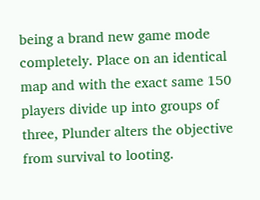being a brand new game mode completely. Place on an identical map and with the exact same 150 players divide up into groups of three, Plunder alters the objective from survival to looting.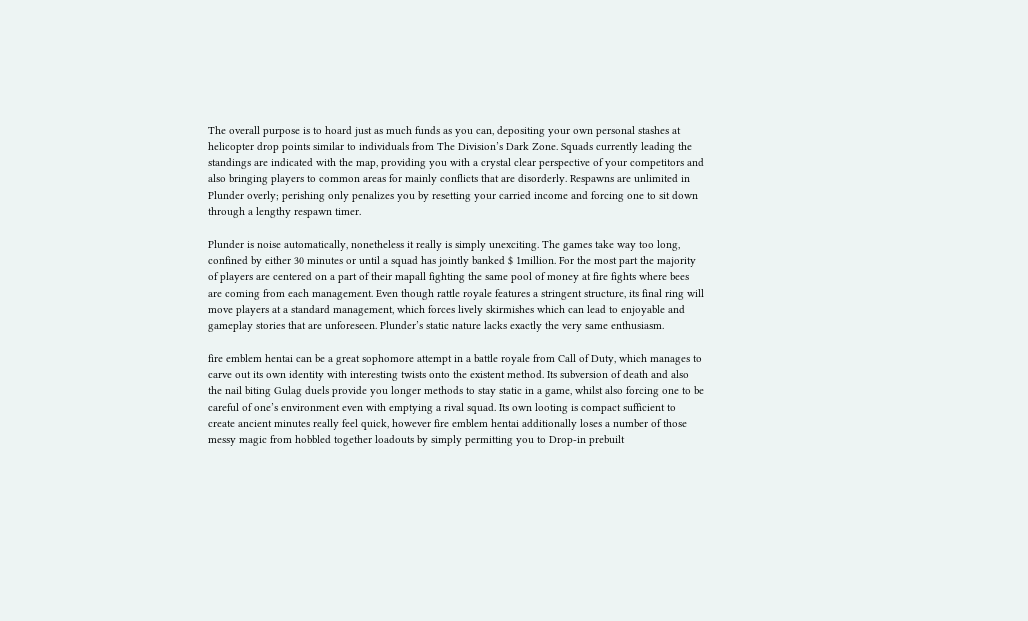The overall purpose is to hoard just as much funds as you can, depositing your own personal stashes at helicopter drop points similar to individuals from The Division’s Dark Zone. Squads currently leading the standings are indicated with the map, providing you with a crystal clear perspective of your competitors and also bringing players to common areas for mainly conflicts that are disorderly. Respawns are unlimited in Plunder overly; perishing only penalizes you by resetting your carried income and forcing one to sit down through a lengthy respawn timer.

Plunder is noise automatically, nonetheless it really is simply unexciting. The games take way too long, confined by either 30 minutes or until a squad has jointly banked $ 1million. For the most part the majority of players are centered on a part of their mapall fighting the same pool of money at fire fights where bees are coming from each management. Even though rattle royale features a stringent structure, its final ring will move players at a standard management, which forces lively skirmishes which can lead to enjoyable and gameplay stories that are unforeseen. Plunder’s static nature lacks exactly the very same enthusiasm.

fire emblem hentai can be a great sophomore attempt in a battle royale from Call of Duty, which manages to carve out its own identity with interesting twists onto the existent method. Its subversion of death and also the nail biting Gulag duels provide you longer methods to stay static in a game, whilst also forcing one to be careful of one’s environment even with emptying a rival squad. Its own looting is compact sufficient to create ancient minutes really feel quick, however fire emblem hentai additionally loses a number of those messy magic from hobbled together loadouts by simply permitting you to Drop-in prebuilt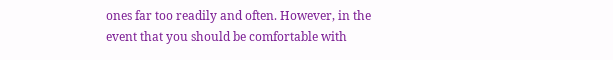ones far too readily and often. However, in the event that you should be comfortable with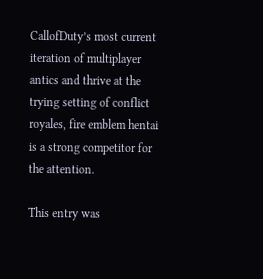CallofDuty’s most current iteration of multiplayer antics and thrive at the trying setting of conflict royales, fire emblem hentai is a strong competitor for the attention.

This entry was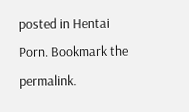posted in Hentai Porn. Bookmark the permalink.